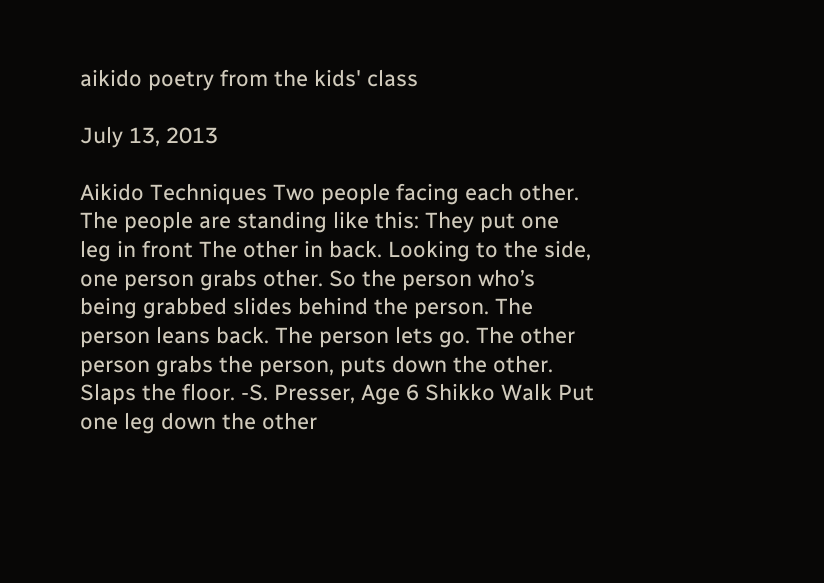aikido poetry from the kids' class

July 13, 2013

Aikido Techniques Two people facing each other. The people are standing like this: They put one leg in front The other in back. Looking to the side, one person grabs other. So the person who’s being grabbed slides behind the person. The person leans back. The person lets go. The other person grabs the person, puts down the other. Slaps the floor. -S. Presser, Age 6 Shikko Walk Put one leg down the other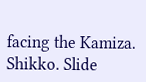facing the Kamiza. Shikko. Slide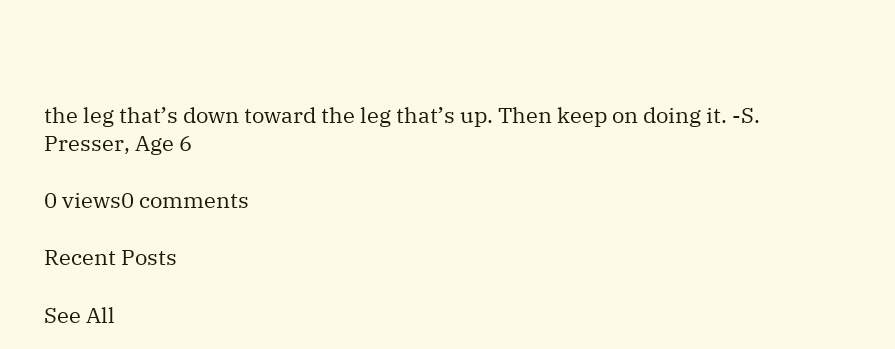the leg that’s down toward the leg that’s up. Then keep on doing it. -S. Presser, Age 6

0 views0 comments

Recent Posts

See All